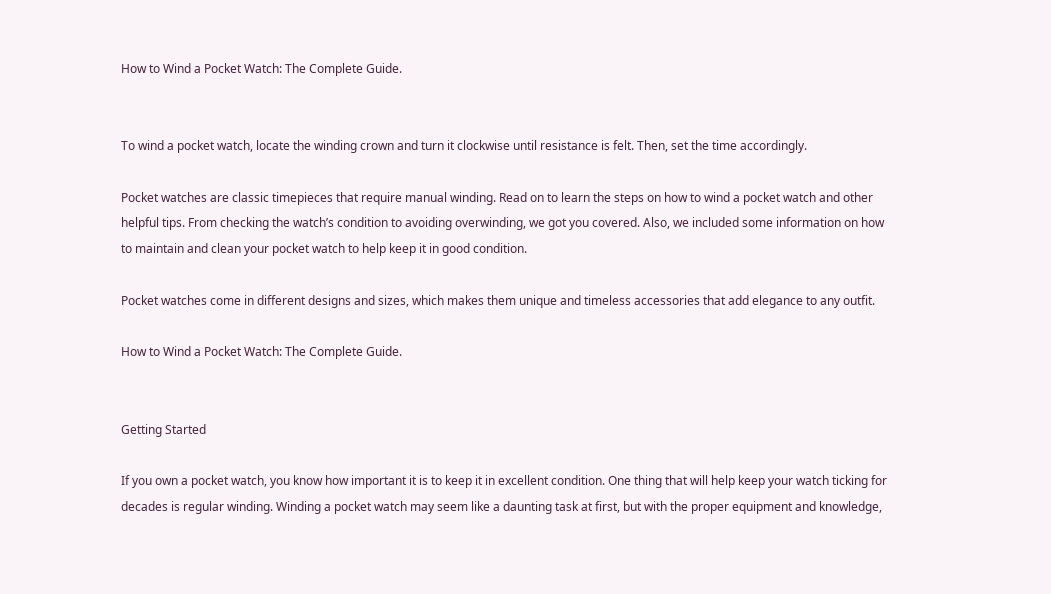How to Wind a Pocket Watch: The Complete Guide.


To wind a pocket watch, locate the winding crown and turn it clockwise until resistance is felt. Then, set the time accordingly.

Pocket watches are classic timepieces that require manual winding. Read on to learn the steps on how to wind a pocket watch and other helpful tips. From checking the watch’s condition to avoiding overwinding, we got you covered. Also, we included some information on how to maintain and clean your pocket watch to help keep it in good condition.

Pocket watches come in different designs and sizes, which makes them unique and timeless accessories that add elegance to any outfit.

How to Wind a Pocket Watch: The Complete Guide.


Getting Started

If you own a pocket watch, you know how important it is to keep it in excellent condition. One thing that will help keep your watch ticking for decades is regular winding. Winding a pocket watch may seem like a daunting task at first, but with the proper equipment and knowledge,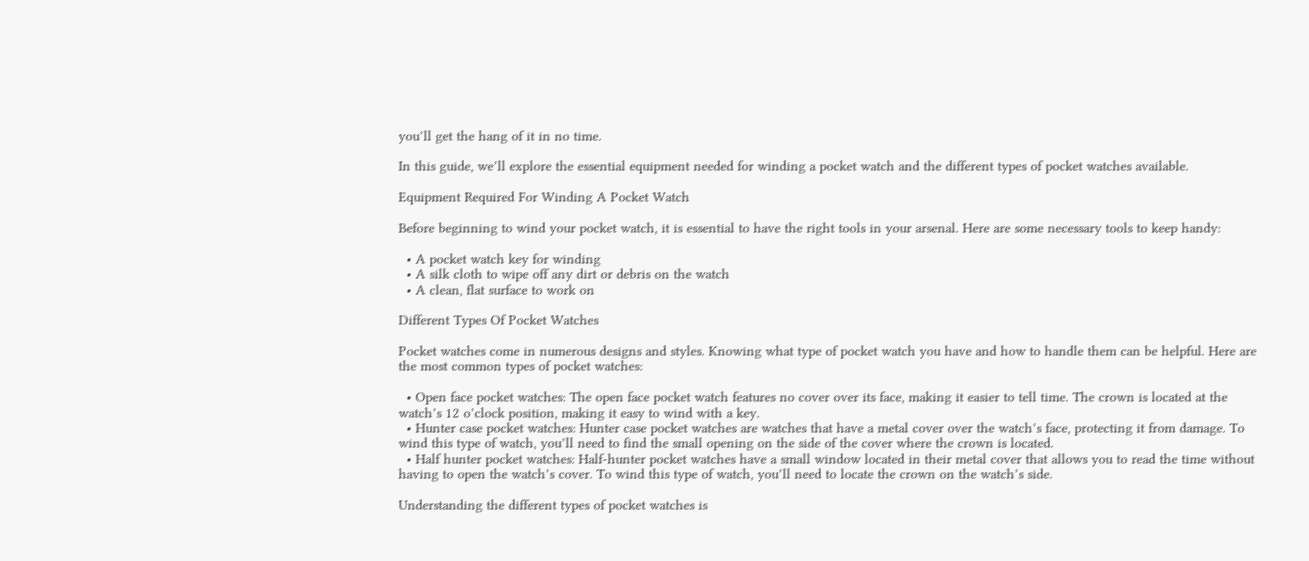you’ll get the hang of it in no time.

In this guide, we’ll explore the essential equipment needed for winding a pocket watch and the different types of pocket watches available.

Equipment Required For Winding A Pocket Watch

Before beginning to wind your pocket watch, it is essential to have the right tools in your arsenal. Here are some necessary tools to keep handy:

  • A pocket watch key for winding
  • A silk cloth to wipe off any dirt or debris on the watch
  • A clean, flat surface to work on

Different Types Of Pocket Watches

Pocket watches come in numerous designs and styles. Knowing what type of pocket watch you have and how to handle them can be helpful. Here are the most common types of pocket watches:

  • Open face pocket watches: The open face pocket watch features no cover over its face, making it easier to tell time. The crown is located at the watch’s 12 o’clock position, making it easy to wind with a key.
  • Hunter case pocket watches: Hunter case pocket watches are watches that have a metal cover over the watch’s face, protecting it from damage. To wind this type of watch, you’ll need to find the small opening on the side of the cover where the crown is located.
  • Half hunter pocket watches: Half-hunter pocket watches have a small window located in their metal cover that allows you to read the time without having to open the watch’s cover. To wind this type of watch, you’ll need to locate the crown on the watch’s side.

Understanding the different types of pocket watches is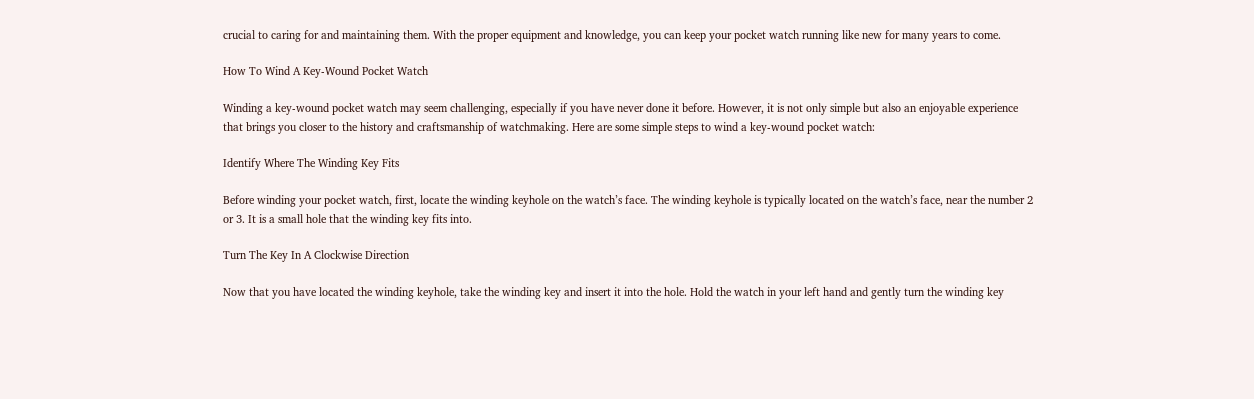crucial to caring for and maintaining them. With the proper equipment and knowledge, you can keep your pocket watch running like new for many years to come.

How To Wind A Key-Wound Pocket Watch

Winding a key-wound pocket watch may seem challenging, especially if you have never done it before. However, it is not only simple but also an enjoyable experience that brings you closer to the history and craftsmanship of watchmaking. Here are some simple steps to wind a key-wound pocket watch:

Identify Where The Winding Key Fits

Before winding your pocket watch, first, locate the winding keyhole on the watch’s face. The winding keyhole is typically located on the watch’s face, near the number 2 or 3. It is a small hole that the winding key fits into.

Turn The Key In A Clockwise Direction

Now that you have located the winding keyhole, take the winding key and insert it into the hole. Hold the watch in your left hand and gently turn the winding key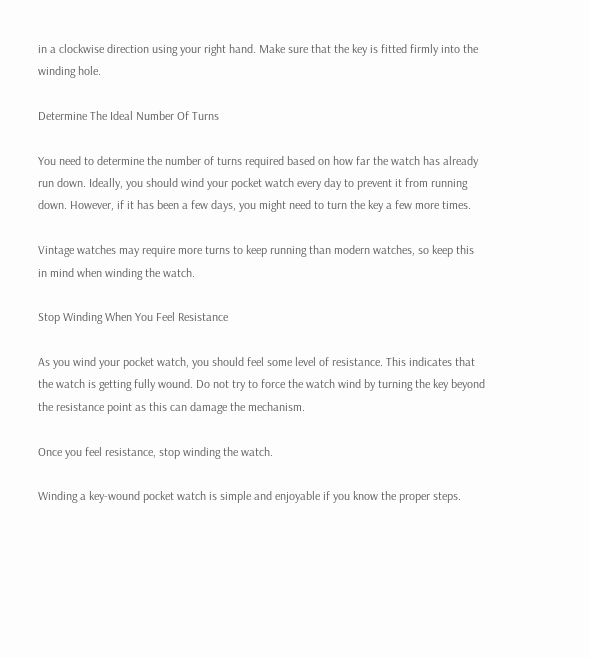in a clockwise direction using your right hand. Make sure that the key is fitted firmly into the winding hole.

Determine The Ideal Number Of Turns

You need to determine the number of turns required based on how far the watch has already run down. Ideally, you should wind your pocket watch every day to prevent it from running down. However, if it has been a few days, you might need to turn the key a few more times.

Vintage watches may require more turns to keep running than modern watches, so keep this in mind when winding the watch.

Stop Winding When You Feel Resistance

As you wind your pocket watch, you should feel some level of resistance. This indicates that the watch is getting fully wound. Do not try to force the watch wind by turning the key beyond the resistance point as this can damage the mechanism.

Once you feel resistance, stop winding the watch.

Winding a key-wound pocket watch is simple and enjoyable if you know the proper steps.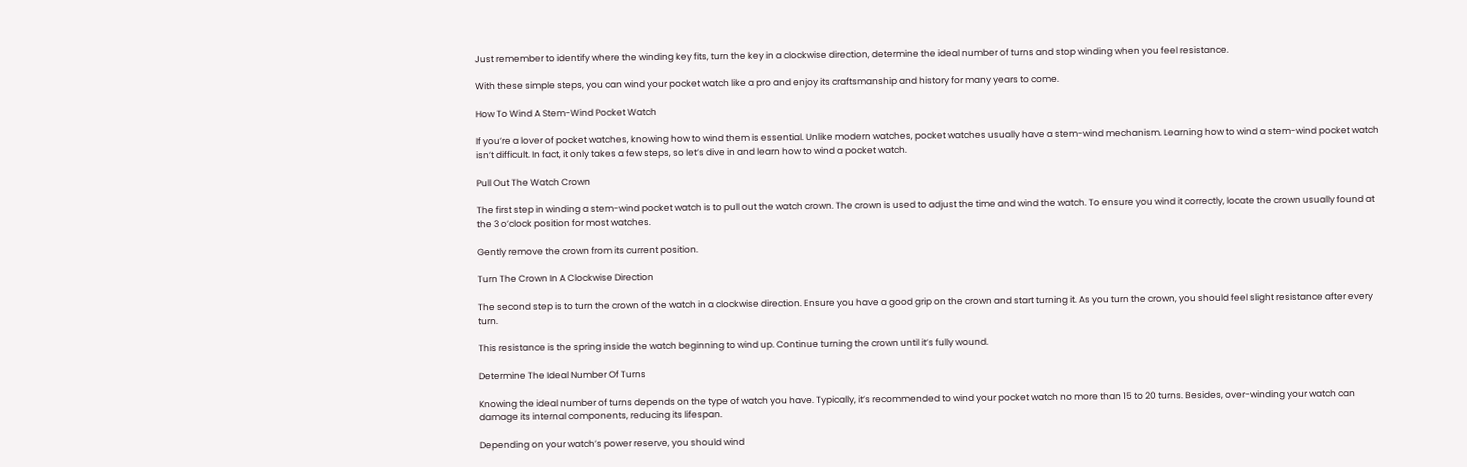Just remember to identify where the winding key fits, turn the key in a clockwise direction, determine the ideal number of turns and stop winding when you feel resistance.

With these simple steps, you can wind your pocket watch like a pro and enjoy its craftsmanship and history for many years to come.

How To Wind A Stem-Wind Pocket Watch

If you’re a lover of pocket watches, knowing how to wind them is essential. Unlike modern watches, pocket watches usually have a stem-wind mechanism. Learning how to wind a stem-wind pocket watch isn’t difficult. In fact, it only takes a few steps, so let’s dive in and learn how to wind a pocket watch.

Pull Out The Watch Crown

The first step in winding a stem-wind pocket watch is to pull out the watch crown. The crown is used to adjust the time and wind the watch. To ensure you wind it correctly, locate the crown usually found at the 3 o’clock position for most watches.

Gently remove the crown from its current position.

Turn The Crown In A Clockwise Direction

The second step is to turn the crown of the watch in a clockwise direction. Ensure you have a good grip on the crown and start turning it. As you turn the crown, you should feel slight resistance after every turn.

This resistance is the spring inside the watch beginning to wind up. Continue turning the crown until it’s fully wound.

Determine The Ideal Number Of Turns

Knowing the ideal number of turns depends on the type of watch you have. Typically, it’s recommended to wind your pocket watch no more than 15 to 20 turns. Besides, over-winding your watch can damage its internal components, reducing its lifespan.

Depending on your watch’s power reserve, you should wind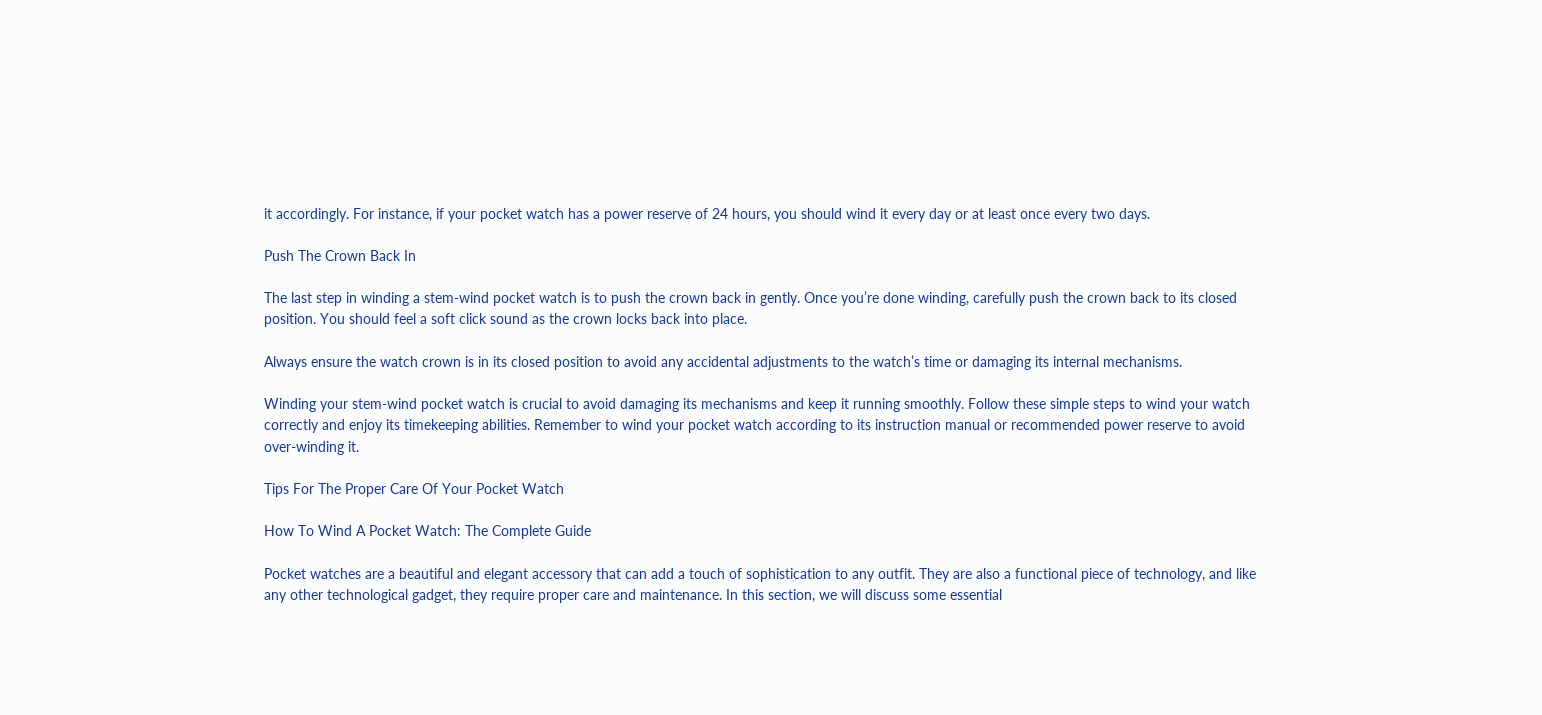it accordingly. For instance, if your pocket watch has a power reserve of 24 hours, you should wind it every day or at least once every two days.

Push The Crown Back In

The last step in winding a stem-wind pocket watch is to push the crown back in gently. Once you’re done winding, carefully push the crown back to its closed position. You should feel a soft click sound as the crown locks back into place.

Always ensure the watch crown is in its closed position to avoid any accidental adjustments to the watch’s time or damaging its internal mechanisms.

Winding your stem-wind pocket watch is crucial to avoid damaging its mechanisms and keep it running smoothly. Follow these simple steps to wind your watch correctly and enjoy its timekeeping abilities. Remember to wind your pocket watch according to its instruction manual or recommended power reserve to avoid over-winding it.

Tips For The Proper Care Of Your Pocket Watch

How To Wind A Pocket Watch: The Complete Guide

Pocket watches are a beautiful and elegant accessory that can add a touch of sophistication to any outfit. They are also a functional piece of technology, and like any other technological gadget, they require proper care and maintenance. In this section, we will discuss some essential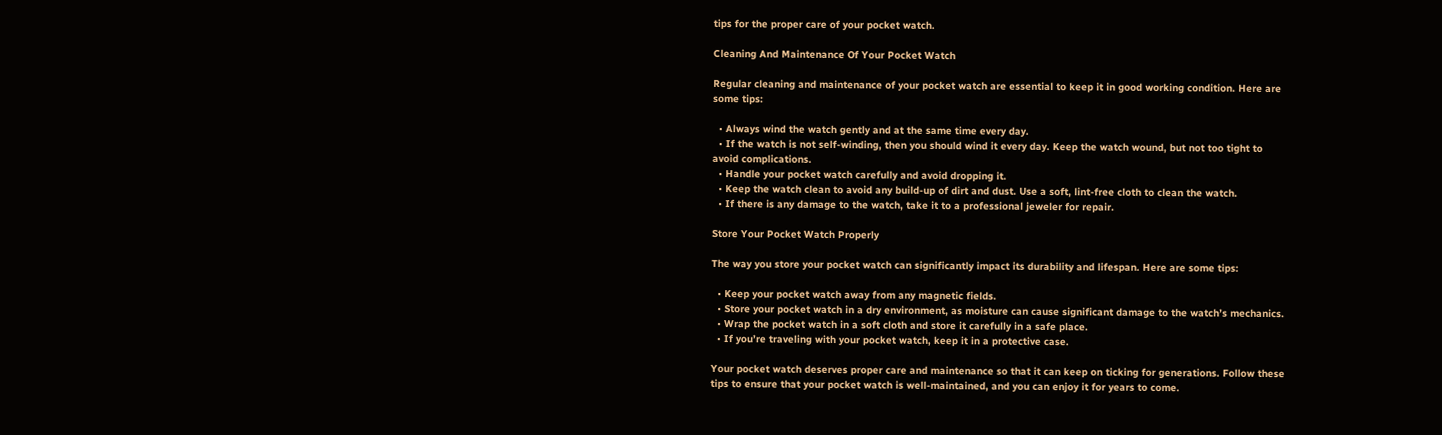tips for the proper care of your pocket watch.

Cleaning And Maintenance Of Your Pocket Watch

Regular cleaning and maintenance of your pocket watch are essential to keep it in good working condition. Here are some tips:

  • Always wind the watch gently and at the same time every day.
  • If the watch is not self-winding, then you should wind it every day. Keep the watch wound, but not too tight to avoid complications.
  • Handle your pocket watch carefully and avoid dropping it.
  • Keep the watch clean to avoid any build-up of dirt and dust. Use a soft, lint-free cloth to clean the watch.
  • If there is any damage to the watch, take it to a professional jeweler for repair.

Store Your Pocket Watch Properly

The way you store your pocket watch can significantly impact its durability and lifespan. Here are some tips:

  • Keep your pocket watch away from any magnetic fields.
  • Store your pocket watch in a dry environment, as moisture can cause significant damage to the watch’s mechanics.
  • Wrap the pocket watch in a soft cloth and store it carefully in a safe place.
  • If you’re traveling with your pocket watch, keep it in a protective case.

Your pocket watch deserves proper care and maintenance so that it can keep on ticking for generations. Follow these tips to ensure that your pocket watch is well-maintained, and you can enjoy it for years to come.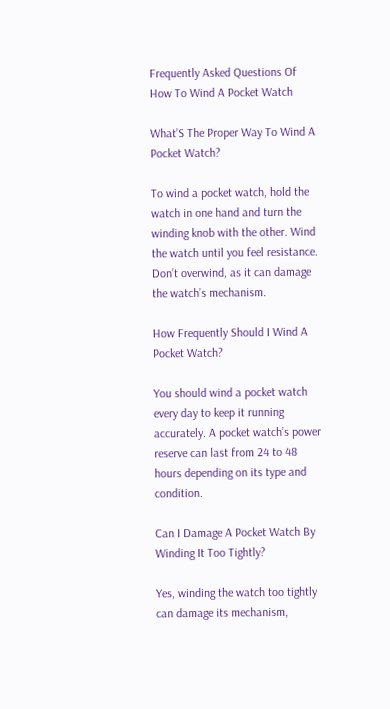Frequently Asked Questions Of How To Wind A Pocket Watch

What’S The Proper Way To Wind A Pocket Watch?

To wind a pocket watch, hold the watch in one hand and turn the winding knob with the other. Wind the watch until you feel resistance. Don’t overwind, as it can damage the watch’s mechanism.

How Frequently Should I Wind A Pocket Watch?

You should wind a pocket watch every day to keep it running accurately. A pocket watch’s power reserve can last from 24 to 48 hours depending on its type and condition.

Can I Damage A Pocket Watch By Winding It Too Tightly?

Yes, winding the watch too tightly can damage its mechanism,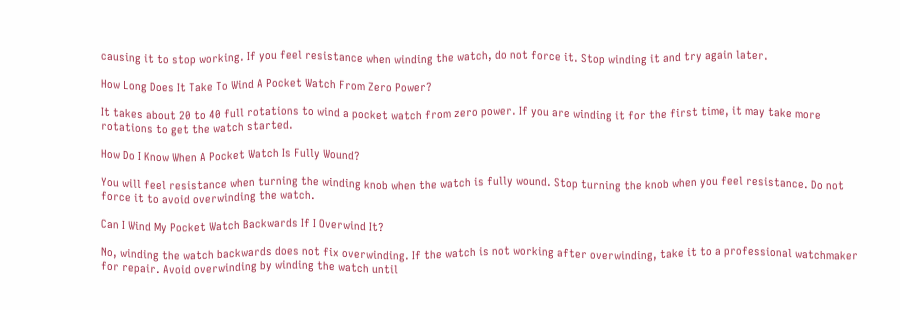causing it to stop working. If you feel resistance when winding the watch, do not force it. Stop winding it and try again later.

How Long Does It Take To Wind A Pocket Watch From Zero Power?

It takes about 20 to 40 full rotations to wind a pocket watch from zero power. If you are winding it for the first time, it may take more rotations to get the watch started.

How Do I Know When A Pocket Watch Is Fully Wound?

You will feel resistance when turning the winding knob when the watch is fully wound. Stop turning the knob when you feel resistance. Do not force it to avoid overwinding the watch.

Can I Wind My Pocket Watch Backwards If I Overwind It?

No, winding the watch backwards does not fix overwinding. If the watch is not working after overwinding, take it to a professional watchmaker for repair. Avoid overwinding by winding the watch until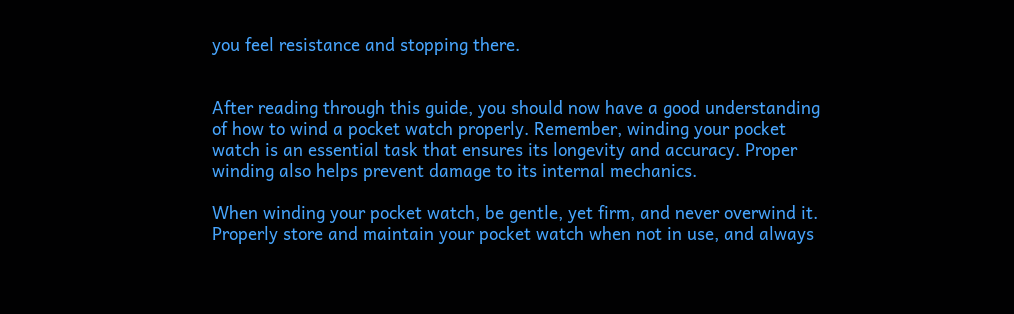you feel resistance and stopping there.


After reading through this guide, you should now have a good understanding of how to wind a pocket watch properly. Remember, winding your pocket watch is an essential task that ensures its longevity and accuracy. Proper winding also helps prevent damage to its internal mechanics.

When winding your pocket watch, be gentle, yet firm, and never overwind it. Properly store and maintain your pocket watch when not in use, and always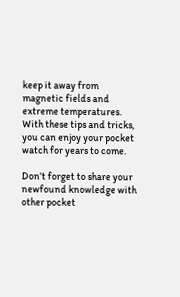keep it away from magnetic fields and extreme temperatures. With these tips and tricks, you can enjoy your pocket watch for years to come.

Don’t forget to share your newfound knowledge with other pocket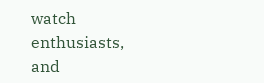watch enthusiasts, and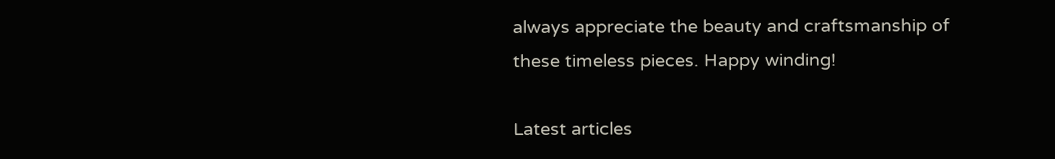always appreciate the beauty and craftsmanship of these timeless pieces. Happy winding!

Latest articles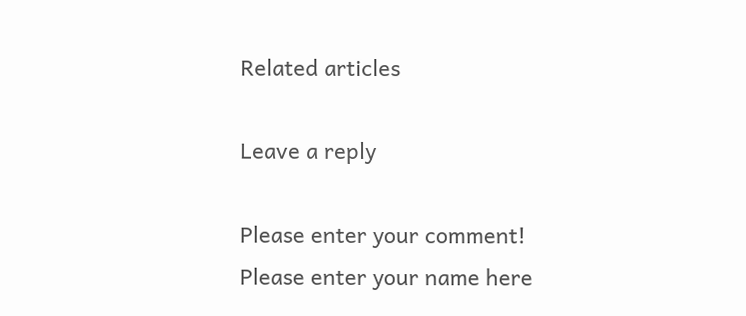Related articles

Leave a reply

Please enter your comment!
Please enter your name here